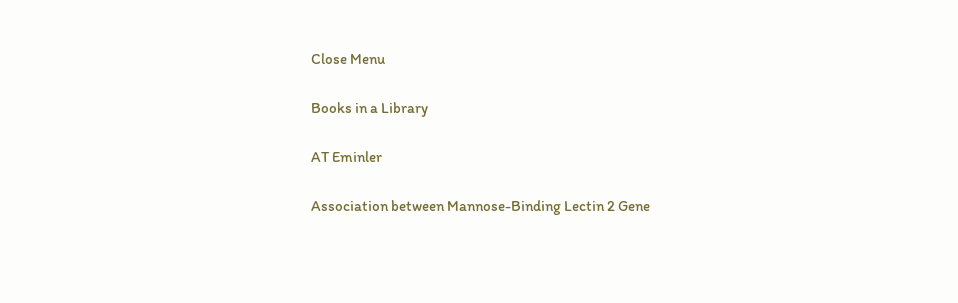Close Menu

Books in a Library

AT Eminler

Association between Mannose-Binding Lectin 2 Gene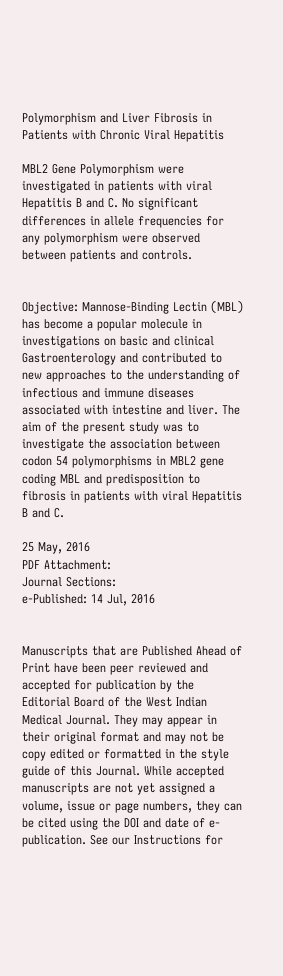Polymorphism and Liver Fibrosis in Patients with Chronic Viral Hepatitis

MBL2 Gene Polymorphism were investigated in patients with viral Hepatitis B and C. No significant differences in allele frequencies for any polymorphism were observed between patients and controls.


Objective: Mannose-Binding Lectin (MBL) has become a popular molecule in investigations on basic and clinical Gastroenterology and contributed to new approaches to the understanding of infectious and immune diseases associated with intestine and liver. The aim of the present study was to investigate the association between codon 54 polymorphisms in MBL2 gene coding MBL and predisposition to fibrosis in patients with viral Hepatitis B and C.

25 May, 2016
PDF Attachment:
Journal Sections:
e-Published: 14 Jul, 2016


Manuscripts that are Published Ahead of Print have been peer reviewed and accepted for publication by the Editorial Board of the West Indian Medical Journal. They may appear in their original format and may not be copy edited or formatted in the style guide of this Journal. While accepted manuscripts are not yet assigned a volume, issue or page numbers, they can be cited using the DOI and date of e-publication. See our Instructions for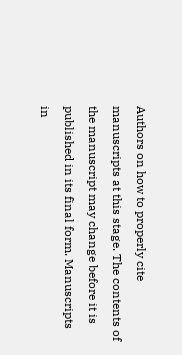Authors on how to properly cite manuscripts at this stage. The contents of the manuscript may change before it is published in its final form. Manuscripts in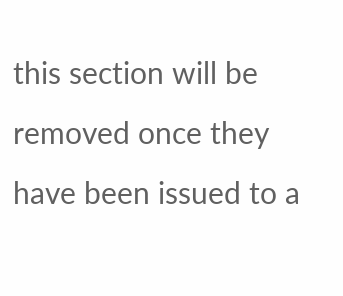this section will be removed once they have been issued to a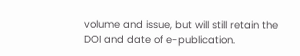volume and issue, but will still retain the DOI and date of e-publication.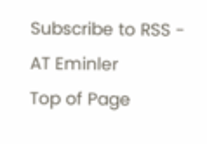Subscribe to RSS - AT Eminler
Top of Page